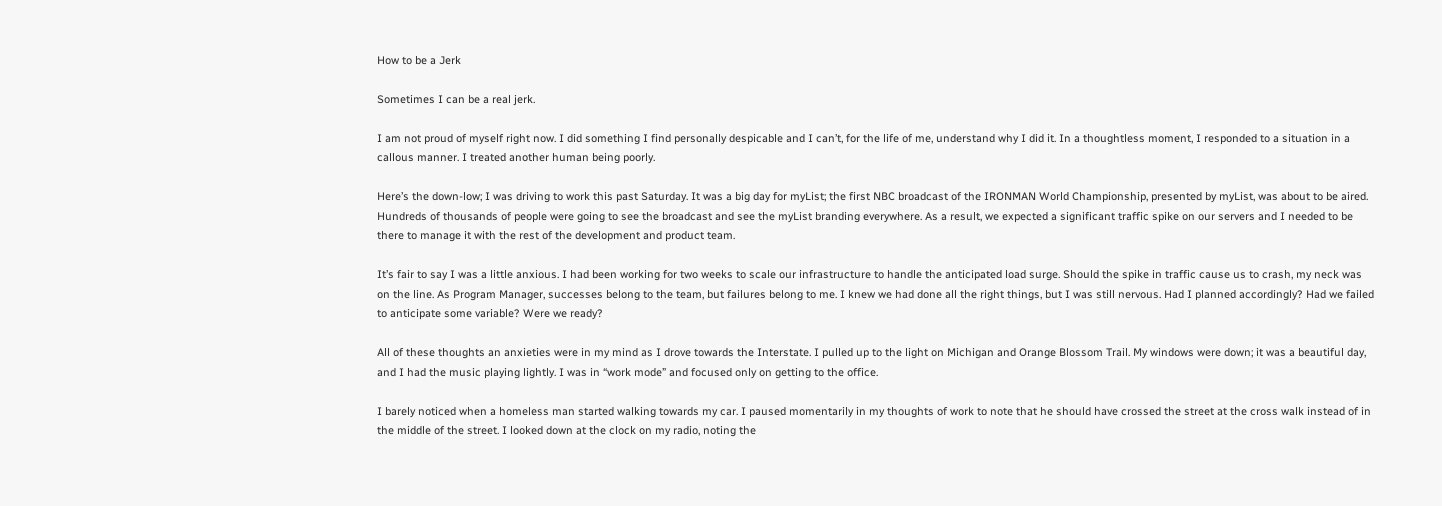How to be a Jerk

Sometimes I can be a real jerk.

I am not proud of myself right now. I did something I find personally despicable and I can’t, for the life of me, understand why I did it. In a thoughtless moment, I responded to a situation in a callous manner. I treated another human being poorly.

Here’s the down-low; I was driving to work this past Saturday. It was a big day for myList; the first NBC broadcast of the IRONMAN World Championship, presented by myList, was about to be aired. Hundreds of thousands of people were going to see the broadcast and see the myList branding everywhere. As a result, we expected a significant traffic spike on our servers and I needed to be there to manage it with the rest of the development and product team.

It’s fair to say I was a little anxious. I had been working for two weeks to scale our infrastructure to handle the anticipated load surge. Should the spike in traffic cause us to crash, my neck was on the line. As Program Manager, successes belong to the team, but failures belong to me. I knew we had done all the right things, but I was still nervous. Had I planned accordingly? Had we failed to anticipate some variable? Were we ready?

All of these thoughts an anxieties were in my mind as I drove towards the Interstate. I pulled up to the light on Michigan and Orange Blossom Trail. My windows were down; it was a beautiful day, and I had the music playing lightly. I was in “work mode” and focused only on getting to the office.

I barely noticed when a homeless man started walking towards my car. I paused momentarily in my thoughts of work to note that he should have crossed the street at the cross walk instead of in the middle of the street. I looked down at the clock on my radio, noting the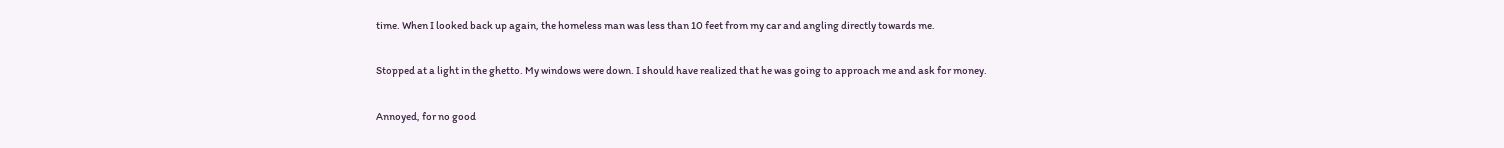time. When I looked back up again, the homeless man was less than 10 feet from my car and angling directly towards me.

Stopped at a light in the ghetto. My windows were down. I should have realized that he was going to approach me and ask for money.

Annoyed, for no good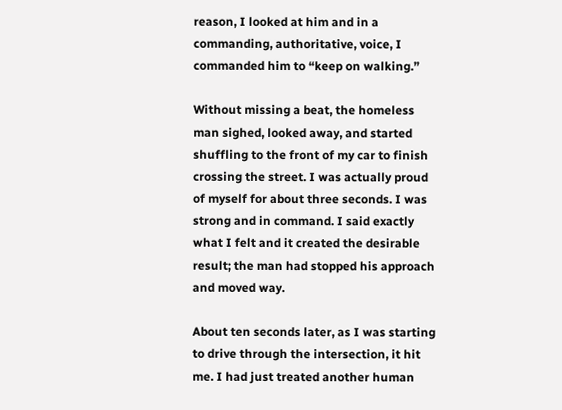reason, I looked at him and in a commanding, authoritative, voice, I commanded him to “keep on walking.”

Without missing a beat, the homeless man sighed, looked away, and started shuffling to the front of my car to finish crossing the street. I was actually proud of myself for about three seconds. I was strong and in command. I said exactly what I felt and it created the desirable result; the man had stopped his approach and moved way.

About ten seconds later, as I was starting to drive through the intersection, it hit me. I had just treated another human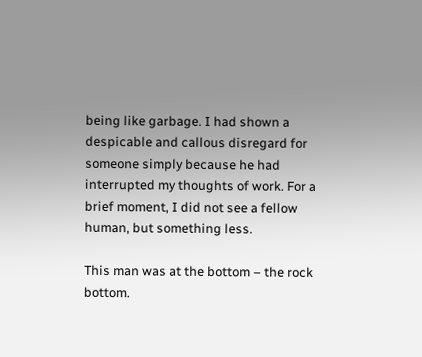being like garbage. I had shown a despicable and callous disregard for someone simply because he had interrupted my thoughts of work. For a brief moment, I did not see a fellow human, but something less.

This man was at the bottom – the rock bottom.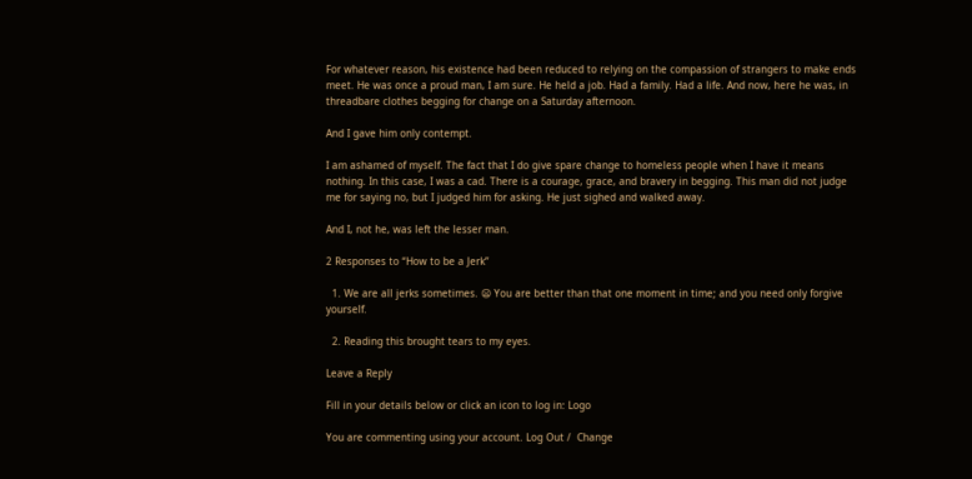For whatever reason, his existence had been reduced to relying on the compassion of strangers to make ends meet. He was once a proud man, I am sure. He held a job. Had a family. Had a life. And now, here he was, in threadbare clothes begging for change on a Saturday afternoon.

And I gave him only contempt.

I am ashamed of myself. The fact that I do give spare change to homeless people when I have it means nothing. In this case, I was a cad. There is a courage, grace, and bravery in begging. This man did not judge me for saying no, but I judged him for asking. He just sighed and walked away.

And I, not he, was left the lesser man.

2 Responses to “How to be a Jerk”

  1. We are all jerks sometimes. 😦 You are better than that one moment in time; and you need only forgive yourself.

  2. Reading this brought tears to my eyes.

Leave a Reply

Fill in your details below or click an icon to log in: Logo

You are commenting using your account. Log Out /  Change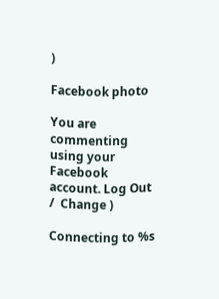)

Facebook photo

You are commenting using your Facebook account. Log Out /  Change )

Connecting to %s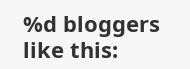%d bloggers like this: